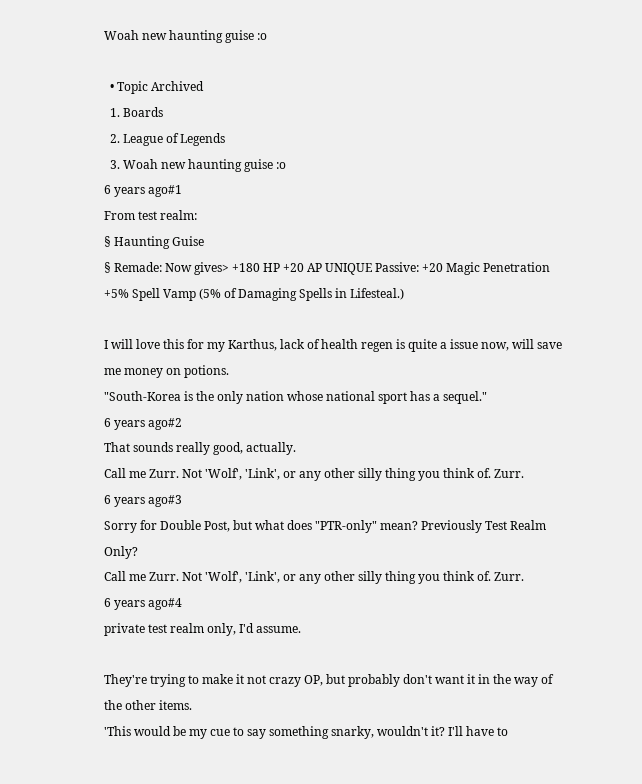Woah new haunting guise :o

  • Topic Archived
  1. Boards
  2. League of Legends
  3. Woah new haunting guise :o
6 years ago#1
From test realm:
§ Haunting Guise
§ Remade: Now gives> +180 HP +20 AP UNIQUE Passive: +20 Magic Penetration +5% Spell Vamp (5% of Damaging Spells in Lifesteal.)

I will love this for my Karthus, lack of health regen is quite a issue now, will save me money on potions.
"South-Korea is the only nation whose national sport has a sequel."
6 years ago#2
That sounds really good, actually.
Call me Zurr. Not 'Wolf', 'Link', or any other silly thing you think of. Zurr.
6 years ago#3
Sorry for Double Post, but what does "PTR-only" mean? Previously Test Realm Only?
Call me Zurr. Not 'Wolf', 'Link', or any other silly thing you think of. Zurr.
6 years ago#4
private test realm only, I'd assume.

They're trying to make it not crazy OP, but probably don't want it in the way of the other items.
'This would be my cue to say something snarky, wouldn't it? I'll have to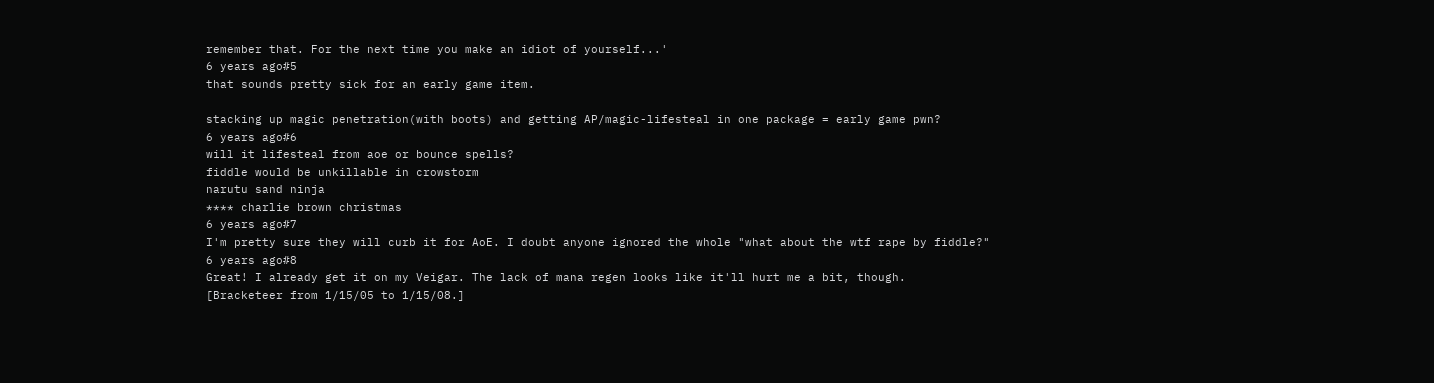remember that. For the next time you make an idiot of yourself...'
6 years ago#5
that sounds pretty sick for an early game item.

stacking up magic penetration(with boots) and getting AP/magic-lifesteal in one package = early game pwn?
6 years ago#6
will it lifesteal from aoe or bounce spells?
fiddle would be unkillable in crowstorm
narutu sand ninja
**** charlie brown christmas
6 years ago#7
I'm pretty sure they will curb it for AoE. I doubt anyone ignored the whole "what about the wtf rape by fiddle?"
6 years ago#8
Great! I already get it on my Veigar. The lack of mana regen looks like it'll hurt me a bit, though.
[Bracketeer from 1/15/05 to 1/15/08.]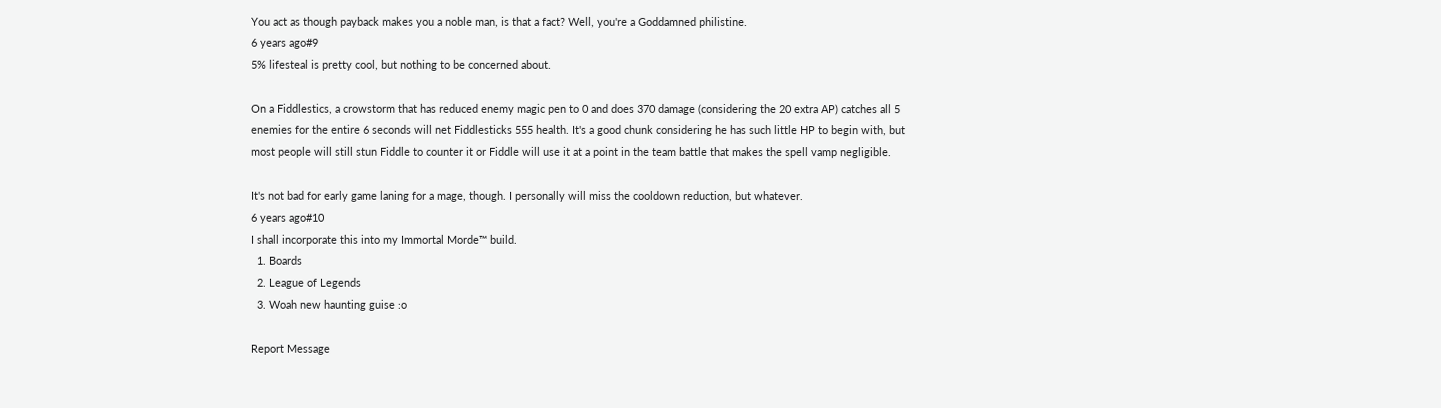You act as though payback makes you a noble man, is that a fact? Well, you're a Goddamned philistine.
6 years ago#9
5% lifesteal is pretty cool, but nothing to be concerned about.

On a Fiddlestics, a crowstorm that has reduced enemy magic pen to 0 and does 370 damage (considering the 20 extra AP) catches all 5 enemies for the entire 6 seconds will net Fiddlesticks 555 health. It's a good chunk considering he has such little HP to begin with, but most people will still stun Fiddle to counter it or Fiddle will use it at a point in the team battle that makes the spell vamp negligible.

It's not bad for early game laning for a mage, though. I personally will miss the cooldown reduction, but whatever.
6 years ago#10
I shall incorporate this into my Immortal Morde™ build.
  1. Boards
  2. League of Legends
  3. Woah new haunting guise :o

Report Message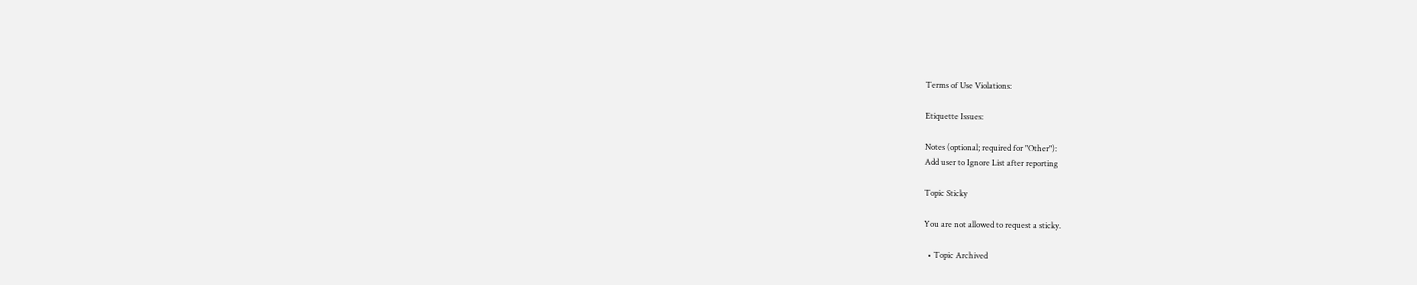Terms of Use Violations:

Etiquette Issues:

Notes (optional; required for "Other"):
Add user to Ignore List after reporting

Topic Sticky

You are not allowed to request a sticky.

  • Topic Archived